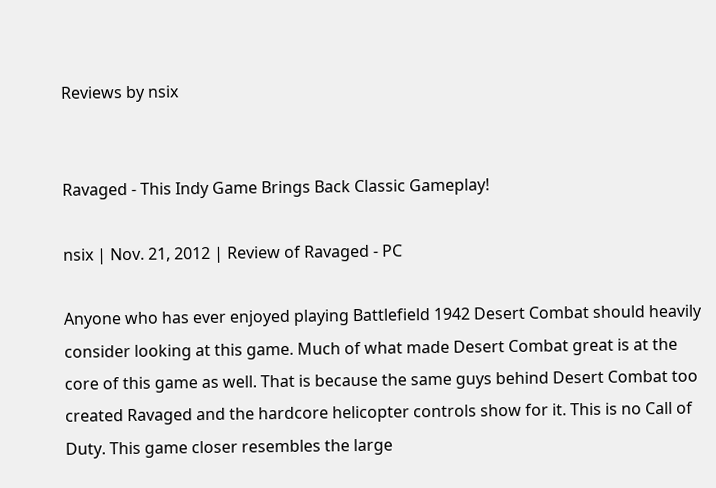Reviews by nsix


Ravaged - This Indy Game Brings Back Classic Gameplay!

nsix | Nov. 21, 2012 | Review of Ravaged - PC

Anyone who has ever enjoyed playing Battlefield 1942 Desert Combat should heavily consider looking at this game. Much of what made Desert Combat great is at the core of this game as well. That is because the same guys behind Desert Combat too created Ravaged and the hardcore helicopter controls show for it. This is no Call of Duty. This game closer resembles the large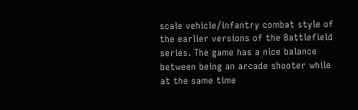scale vehicle/infantry combat style of the earlier versions of the Battlefield series. The game has a nice balance between being an arcade shooter while at the same time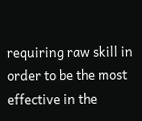requiring raw skill in order to be the most effective in the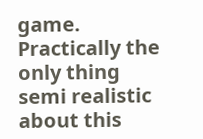game. Practically the only thing semi realistic about this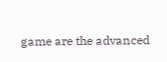game are the advanced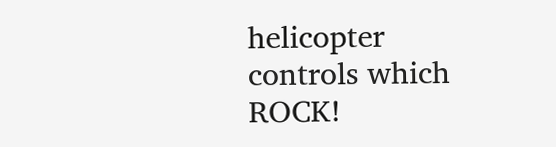helicopter controls which ROCK!